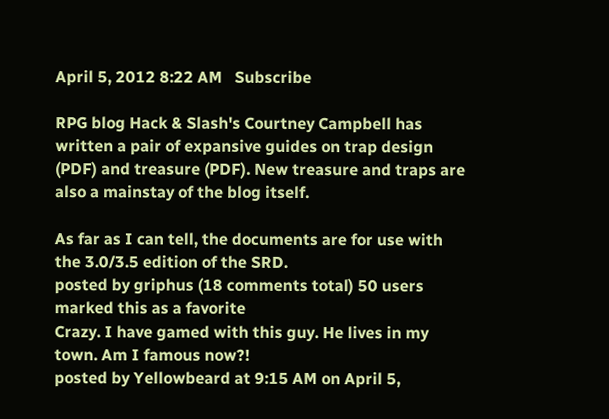April 5, 2012 8:22 AM   Subscribe

RPG blog Hack & Slash's Courtney Campbell has written a pair of expansive guides on trap design (PDF) and treasure (PDF). New treasure and traps are also a mainstay of the blog itself.

As far as I can tell, the documents are for use with the 3.0/3.5 edition of the SRD.
posted by griphus (18 comments total) 50 users marked this as a favorite
Crazy. I have gamed with this guy. He lives in my town. Am I famous now?!
posted by Yellowbeard at 9:15 AM on April 5,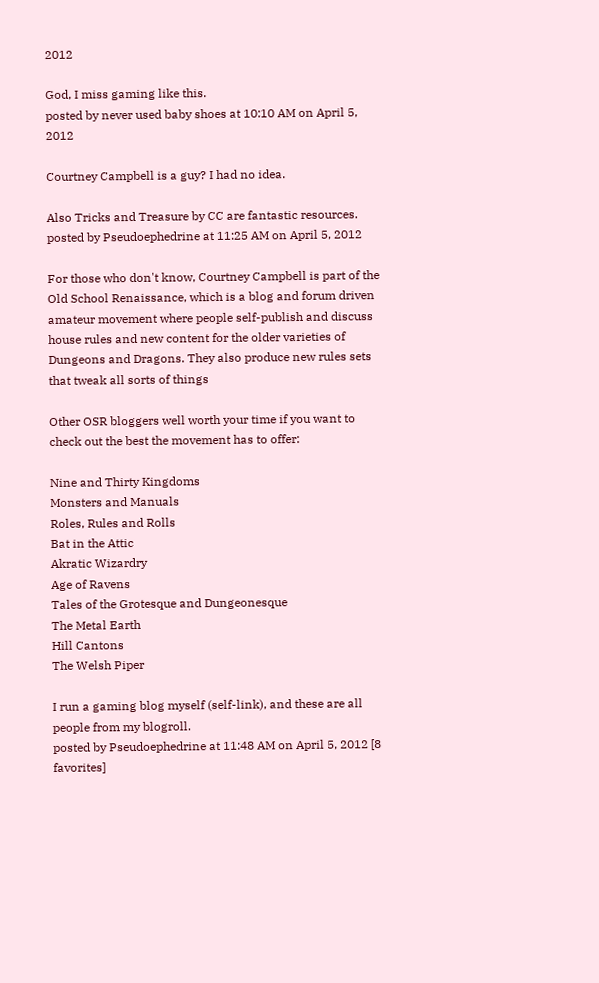2012

God, I miss gaming like this.
posted by never used baby shoes at 10:10 AM on April 5, 2012

Courtney Campbell is a guy? I had no idea.

Also Tricks and Treasure by CC are fantastic resources.
posted by Pseudoephedrine at 11:25 AM on April 5, 2012

For those who don't know, Courtney Campbell is part of the Old School Renaissance, which is a blog and forum driven amateur movement where people self-publish and discuss house rules and new content for the older varieties of Dungeons and Dragons. They also produce new rules sets that tweak all sorts of things

Other OSR bloggers well worth your time if you want to check out the best the movement has to offer:

Nine and Thirty Kingdoms
Monsters and Manuals
Roles, Rules and Rolls
Bat in the Attic
Akratic Wizardry
Age of Ravens
Tales of the Grotesque and Dungeonesque
The Metal Earth
Hill Cantons
The Welsh Piper

I run a gaming blog myself (self-link), and these are all people from my blogroll.
posted by Pseudoephedrine at 11:48 AM on April 5, 2012 [8 favorites]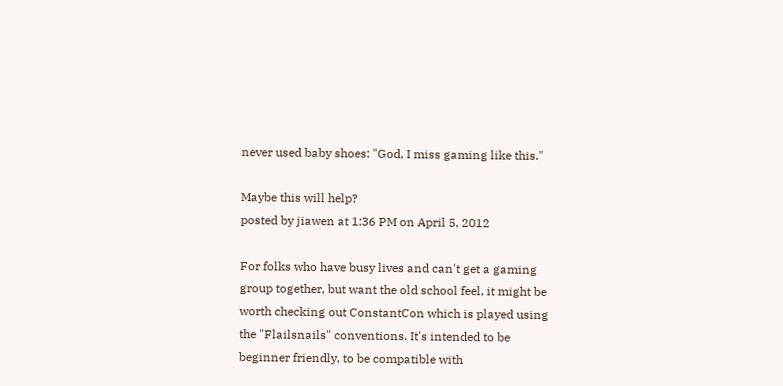never used baby shoes: "God, I miss gaming like this."

Maybe this will help?
posted by jiawen at 1:36 PM on April 5, 2012

For folks who have busy lives and can't get a gaming group together, but want the old school feel, it might be worth checking out ConstantCon which is played using the "Flailsnails" conventions. It's intended to be beginner friendly, to be compatible with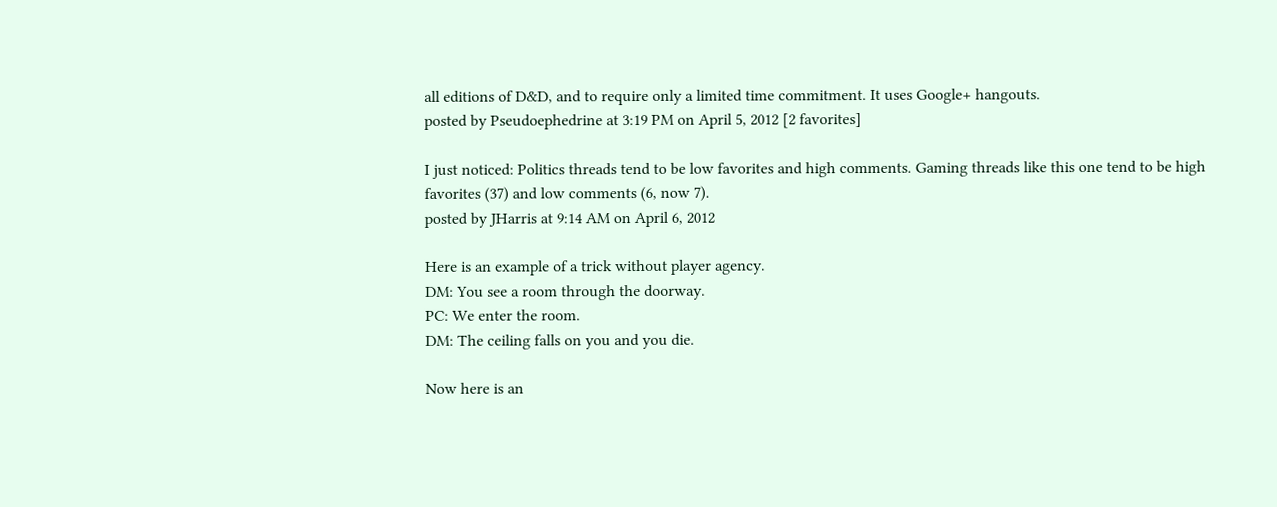all editions of D&D, and to require only a limited time commitment. It uses Google+ hangouts.
posted by Pseudoephedrine at 3:19 PM on April 5, 2012 [2 favorites]

I just noticed: Politics threads tend to be low favorites and high comments. Gaming threads like this one tend to be high favorites (37) and low comments (6, now 7).
posted by JHarris at 9:14 AM on April 6, 2012

Here is an example of a trick without player agency.
DM: You see a room through the doorway.
PC: We enter the room.
DM: The ceiling falls on you and you die.

Now here is an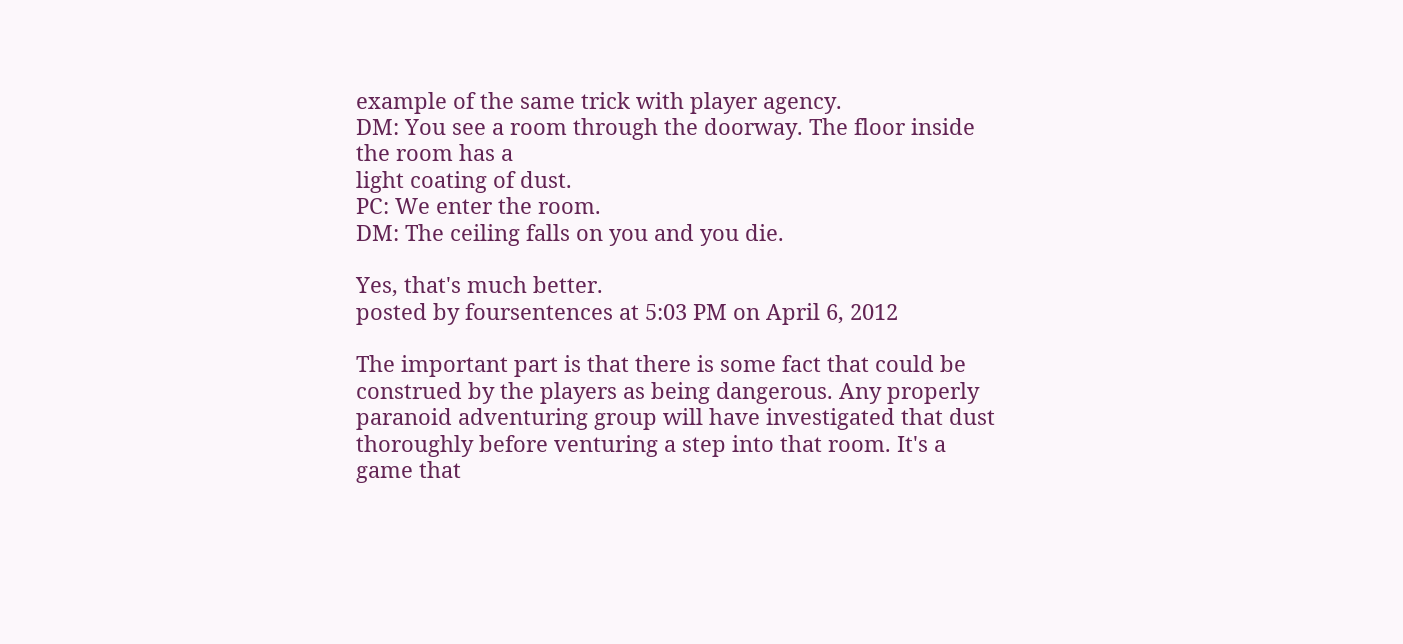example of the same trick with player agency.
DM: You see a room through the doorway. The floor inside the room has a
light coating of dust.
PC: We enter the room.
DM: The ceiling falls on you and you die.

Yes, that's much better.
posted by foursentences at 5:03 PM on April 6, 2012

The important part is that there is some fact that could be construed by the players as being dangerous. Any properly paranoid adventuring group will have investigated that dust thoroughly before venturing a step into that room. It's a game that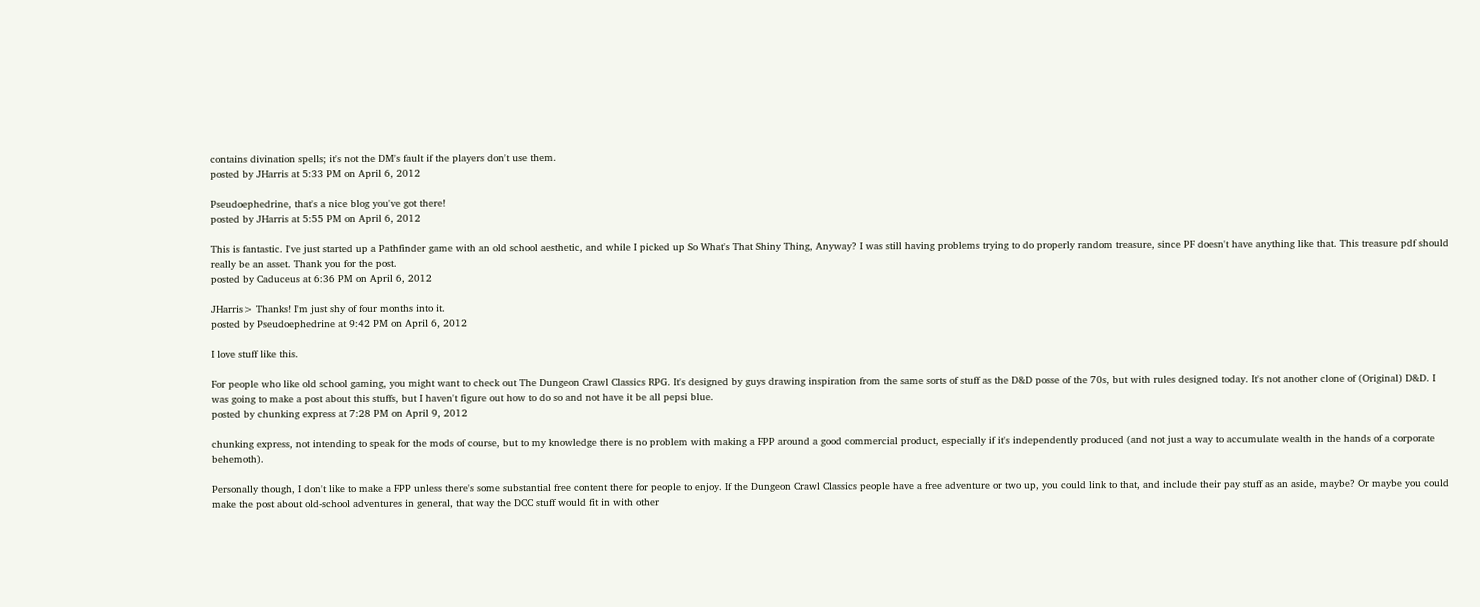contains divination spells; it's not the DM's fault if the players don't use them.
posted by JHarris at 5:33 PM on April 6, 2012

Pseudoephedrine, that's a nice blog you've got there!
posted by JHarris at 5:55 PM on April 6, 2012

This is fantastic. I've just started up a Pathfinder game with an old school aesthetic, and while I picked up So What's That Shiny Thing, Anyway? I was still having problems trying to do properly random treasure, since PF doesn't have anything like that. This treasure pdf should really be an asset. Thank you for the post.
posted by Caduceus at 6:36 PM on April 6, 2012

JHarris> Thanks! I'm just shy of four months into it.
posted by Pseudoephedrine at 9:42 PM on April 6, 2012

I love stuff like this.

For people who like old school gaming, you might want to check out The Dungeon Crawl Classics RPG. It's designed by guys drawing inspiration from the same sorts of stuff as the D&D posse of the 70s, but with rules designed today. It's not another clone of (Original) D&D. I was going to make a post about this stuffs, but I haven't figure out how to do so and not have it be all pepsi blue.
posted by chunking express at 7:28 PM on April 9, 2012

chunking express, not intending to speak for the mods of course, but to my knowledge there is no problem with making a FPP around a good commercial product, especially if it's independently produced (and not just a way to accumulate wealth in the hands of a corporate behemoth).

Personally though, I don't like to make a FPP unless there's some substantial free content there for people to enjoy. If the Dungeon Crawl Classics people have a free adventure or two up, you could link to that, and include their pay stuff as an aside, maybe? Or maybe you could make the post about old-school adventures in general, that way the DCC stuff would fit in with other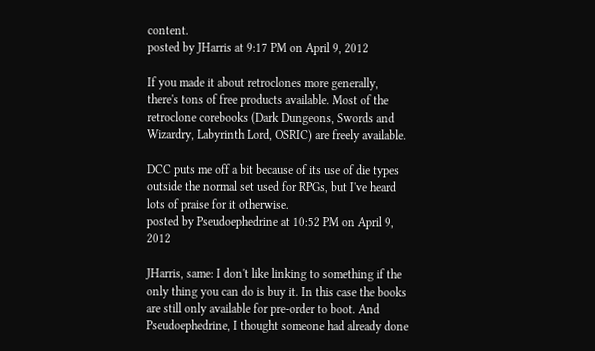content.
posted by JHarris at 9:17 PM on April 9, 2012

If you made it about retroclones more generally, there's tons of free products available. Most of the retroclone corebooks (Dark Dungeons, Swords and Wizardry, Labyrinth Lord, OSRIC) are freely available.

DCC puts me off a bit because of its use of die types outside the normal set used for RPGs, but I've heard lots of praise for it otherwise.
posted by Pseudoephedrine at 10:52 PM on April 9, 2012

JHarris, same: I don't like linking to something if the only thing you can do is buy it. In this case the books are still only available for pre-order to boot. And Pseudoephedrine, I thought someone had already done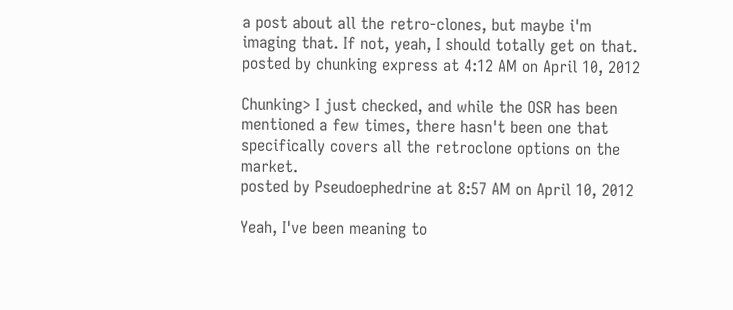a post about all the retro-clones, but maybe i'm imaging that. If not, yeah, I should totally get on that.
posted by chunking express at 4:12 AM on April 10, 2012

Chunking> I just checked, and while the OSR has been mentioned a few times, there hasn't been one that specifically covers all the retroclone options on the market.
posted by Pseudoephedrine at 8:57 AM on April 10, 2012

Yeah, I've been meaning to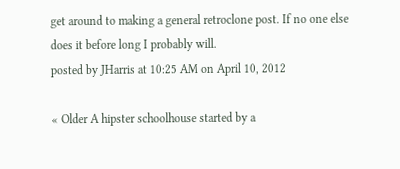get around to making a general retroclone post. If no one else does it before long I probably will.
posted by JHarris at 10:25 AM on April 10, 2012

« Older A hipster schoolhouse started by a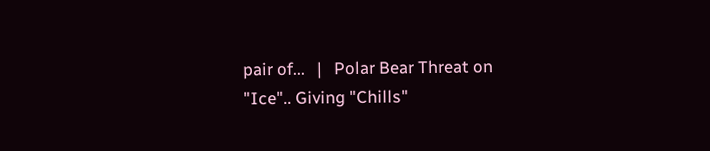pair of...   |   Polar Bear Threat on "Ice".. Giving "Chills"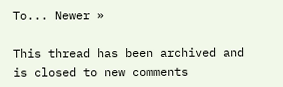To... Newer »

This thread has been archived and is closed to new comments